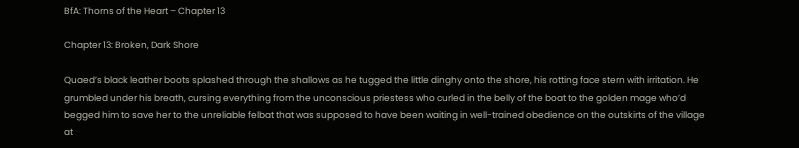BfA: Thorns of the Heart – Chapter 13

Chapter 13: Broken, Dark Shore

Quaed’s black leather boots splashed through the shallows as he tugged the little dinghy onto the shore, his rotting face stern with irritation. He grumbled under his breath, cursing everything from the unconscious priestess who curled in the belly of the boat to the golden mage who’d begged him to save her to the unreliable felbat that was supposed to have been waiting in well-trained obedience on the outskirts of the village at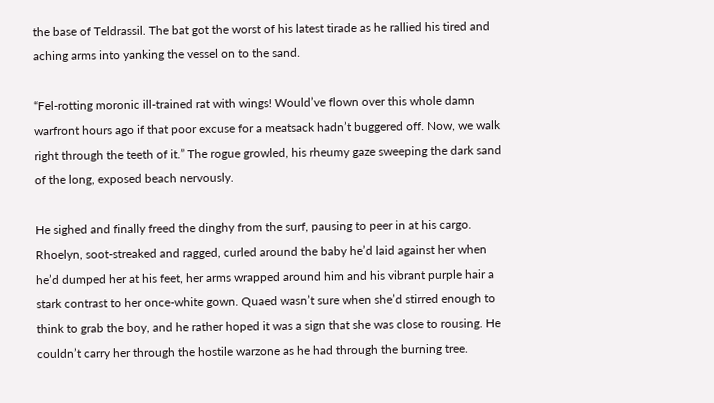the base of Teldrassil. The bat got the worst of his latest tirade as he rallied his tired and aching arms into yanking the vessel on to the sand.

“Fel-rotting moronic ill-trained rat with wings! Would’ve flown over this whole damn warfront hours ago if that poor excuse for a meatsack hadn’t buggered off. Now, we walk right through the teeth of it.” The rogue growled, his rheumy gaze sweeping the dark sand of the long, exposed beach nervously.

He sighed and finally freed the dinghy from the surf, pausing to peer in at his cargo. Rhoelyn, soot-streaked and ragged, curled around the baby he’d laid against her when he’d dumped her at his feet, her arms wrapped around him and his vibrant purple hair a stark contrast to her once-white gown. Quaed wasn’t sure when she’d stirred enough to think to grab the boy, and he rather hoped it was a sign that she was close to rousing. He couldn’t carry her through the hostile warzone as he had through the burning tree.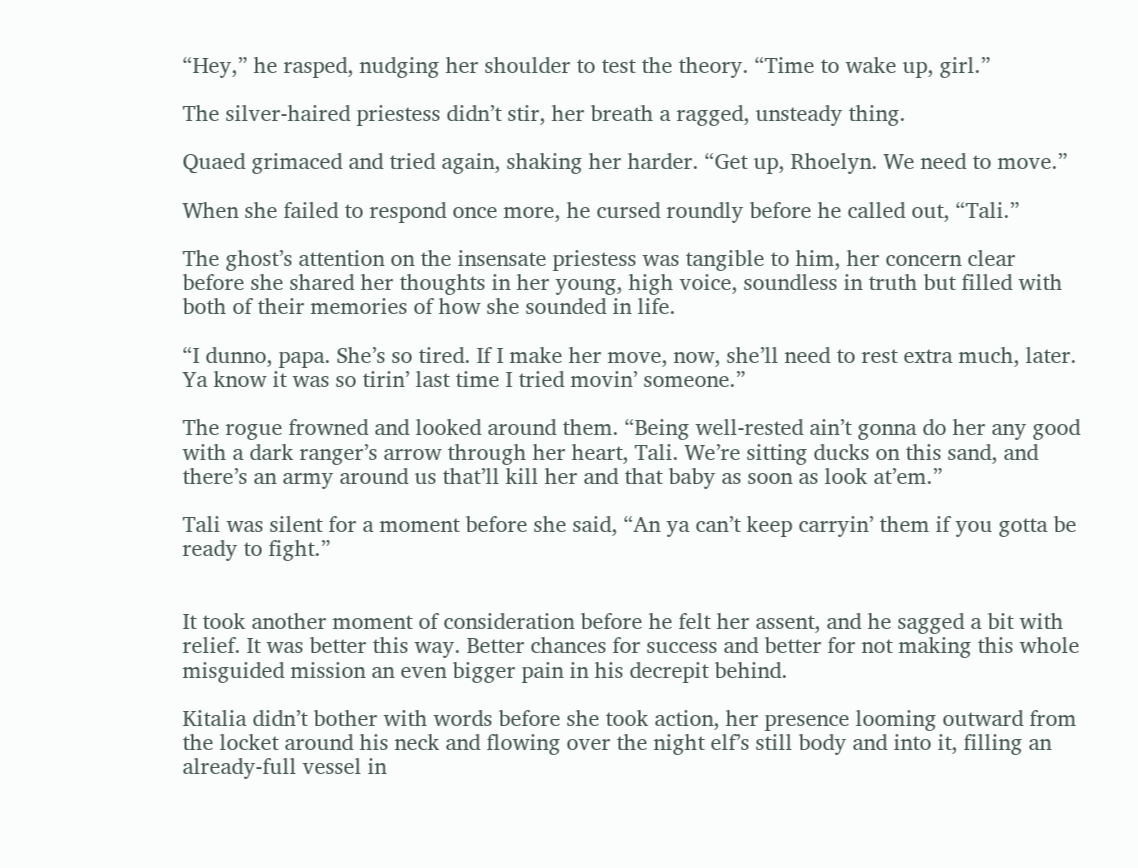“Hey,” he rasped, nudging her shoulder to test the theory. “Time to wake up, girl.”

The silver-haired priestess didn’t stir, her breath a ragged, unsteady thing.

Quaed grimaced and tried again, shaking her harder. “Get up, Rhoelyn. We need to move.”

When she failed to respond once more, he cursed roundly before he called out, “Tali.”

The ghost’s attention on the insensate priestess was tangible to him, her concern clear before she shared her thoughts in her young, high voice, soundless in truth but filled with both of their memories of how she sounded in life.

“I dunno, papa. She’s so tired. If I make her move, now, she’ll need to rest extra much, later. Ya know it was so tirin’ last time I tried movin’ someone.”

The rogue frowned and looked around them. “Being well-rested ain’t gonna do her any good with a dark ranger’s arrow through her heart, Tali. We’re sitting ducks on this sand, and there’s an army around us that’ll kill her and that baby as soon as look at’em.”

Tali was silent for a moment before she said, “An ya can’t keep carryin’ them if you gotta be ready to fight.”


It took another moment of consideration before he felt her assent, and he sagged a bit with relief. It was better this way. Better chances for success and better for not making this whole misguided mission an even bigger pain in his decrepit behind.

Kitalia didn’t bother with words before she took action, her presence looming outward from the locket around his neck and flowing over the night elf’s still body and into it, filling an already-full vessel in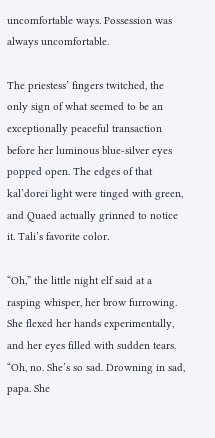uncomfortable ways. Possession was always uncomfortable.

The priestess’ fingers twitched, the only sign of what seemed to be an exceptionally peaceful transaction before her luminous blue-silver eyes popped open. The edges of that kal’dorei light were tinged with green, and Quaed actually grinned to notice it. Tali’s favorite color.

“Oh,” the little night elf said at a rasping whisper, her brow furrowing. She flexed her hands experimentally, and her eyes filled with sudden tears. “Oh, no. She’s so sad. Drowning in sad, papa. She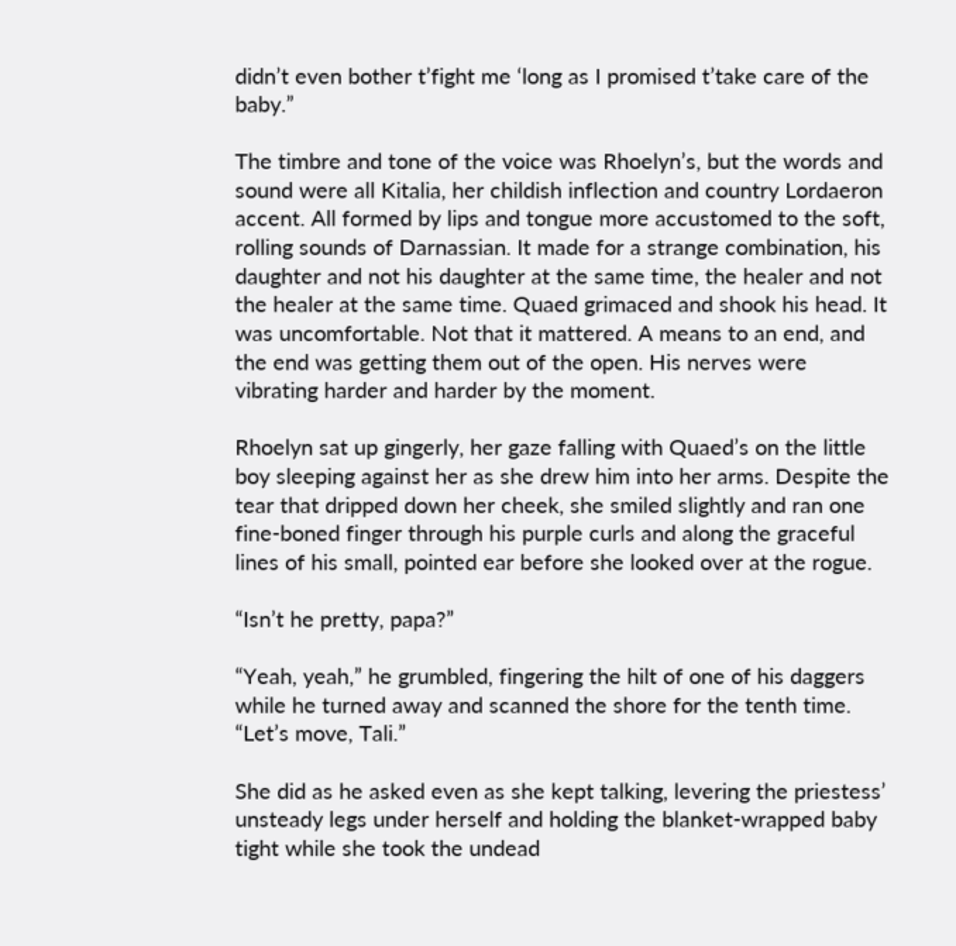didn’t even bother t’fight me ‘long as I promised t’take care of the baby.”

The timbre and tone of the voice was Rhoelyn’s, but the words and sound were all Kitalia, her childish inflection and country Lordaeron accent. All formed by lips and tongue more accustomed to the soft, rolling sounds of Darnassian. It made for a strange combination, his daughter and not his daughter at the same time, the healer and not the healer at the same time. Quaed grimaced and shook his head. It was uncomfortable. Not that it mattered. A means to an end, and the end was getting them out of the open. His nerves were vibrating harder and harder by the moment.

Rhoelyn sat up gingerly, her gaze falling with Quaed’s on the little boy sleeping against her as she drew him into her arms. Despite the tear that dripped down her cheek, she smiled slightly and ran one fine-boned finger through his purple curls and along the graceful lines of his small, pointed ear before she looked over at the rogue.

“Isn’t he pretty, papa?”

“Yeah, yeah,” he grumbled, fingering the hilt of one of his daggers while he turned away and scanned the shore for the tenth time. “Let’s move, Tali.”

She did as he asked even as she kept talking, levering the priestess’ unsteady legs under herself and holding the blanket-wrapped baby tight while she took the undead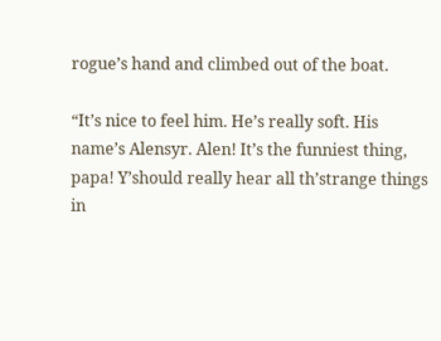rogue’s hand and climbed out of the boat.

“It’s nice to feel him. He’s really soft. His name’s Alensyr. Alen! It’s the funniest thing, papa! Y’should really hear all th’strange things in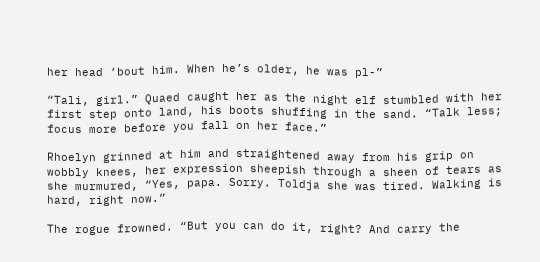her head ‘bout him. When he’s older, he was pl-”

“Tali, girl.” Quaed caught her as the night elf stumbled with her first step onto land, his boots shuffing in the sand. “Talk less; focus more before you fall on her face.”

Rhoelyn grinned at him and straightened away from his grip on wobbly knees, her expression sheepish through a sheen of tears as she murmured, “Yes, papa. Sorry. Toldja she was tired. Walking is hard, right now.”

The rogue frowned. “But you can do it, right? And carry the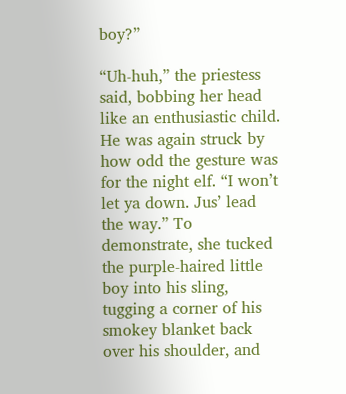boy?”

“Uh-huh,” the priestess said, bobbing her head like an enthusiastic child. He was again struck by how odd the gesture was for the night elf. “I won’t let ya down. Jus’ lead the way.” To demonstrate, she tucked the purple-haired little boy into his sling, tugging a corner of his smokey blanket back over his shoulder, and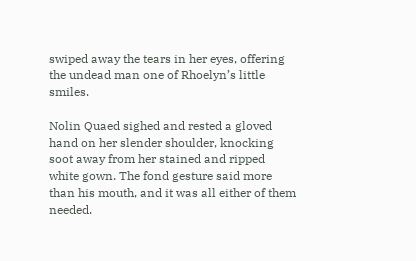swiped away the tears in her eyes, offering the undead man one of Rhoelyn’s little smiles.

Nolin Quaed sighed and rested a gloved hand on her slender shoulder, knocking soot away from her stained and ripped white gown. The fond gesture said more than his mouth, and it was all either of them needed.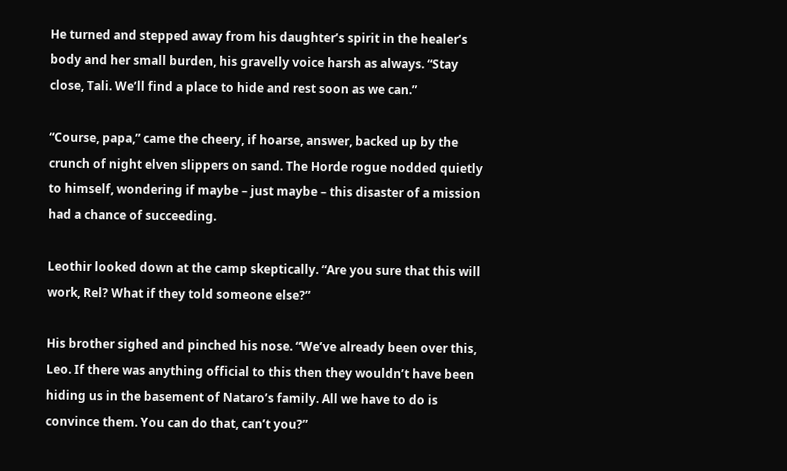He turned and stepped away from his daughter’s spirit in the healer’s body and her small burden, his gravelly voice harsh as always. “Stay close, Tali. We’ll find a place to hide and rest soon as we can.”

“Course, papa,” came the cheery, if hoarse, answer, backed up by the crunch of night elven slippers on sand. The Horde rogue nodded quietly to himself, wondering if maybe – just maybe – this disaster of a mission had a chance of succeeding.

Leothir looked down at the camp skeptically. “Are you sure that this will work, Rel? What if they told someone else?”

His brother sighed and pinched his nose. “We’ve already been over this, Leo. If there was anything official to this then they wouldn’t have been hiding us in the basement of Nataro’s family. All we have to do is convince them. You can do that, can’t you?”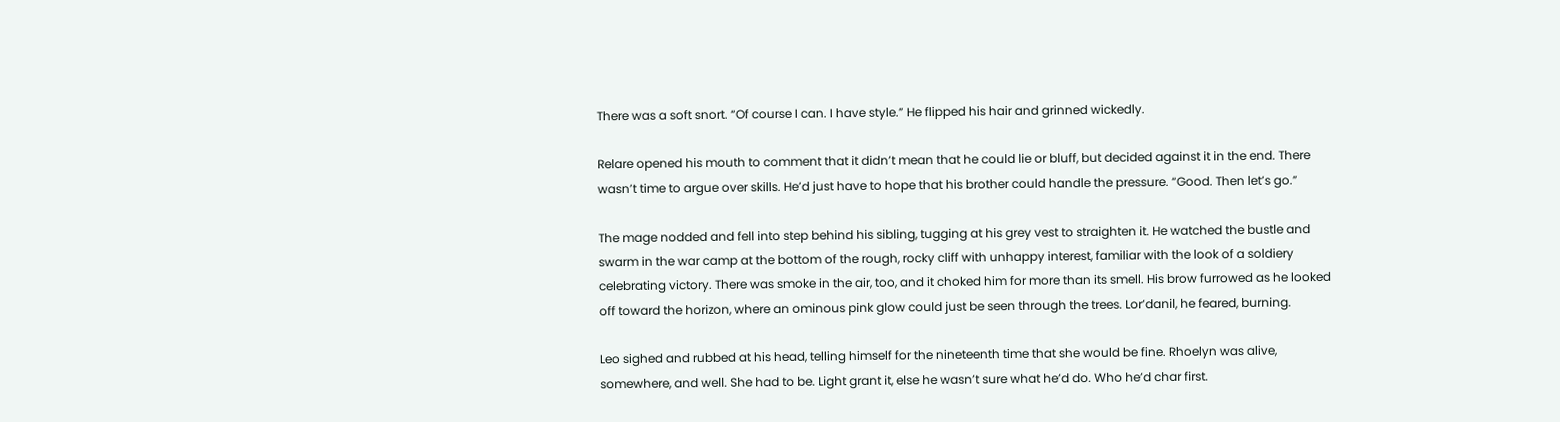There was a soft snort. “Of course I can. I have style.” He flipped his hair and grinned wickedly.

Relare opened his mouth to comment that it didn’t mean that he could lie or bluff, but decided against it in the end. There wasn’t time to argue over skills. He’d just have to hope that his brother could handle the pressure. “Good. Then let’s go.”

The mage nodded and fell into step behind his sibling, tugging at his grey vest to straighten it. He watched the bustle and swarm in the war camp at the bottom of the rough, rocky cliff with unhappy interest, familiar with the look of a soldiery celebrating victory. There was smoke in the air, too, and it choked him for more than its smell. His brow furrowed as he looked off toward the horizon, where an ominous pink glow could just be seen through the trees. Lor’danil, he feared, burning.

Leo sighed and rubbed at his head, telling himself for the nineteenth time that she would be fine. Rhoelyn was alive, somewhere, and well. She had to be. Light grant it, else he wasn’t sure what he’d do. Who he’d char first.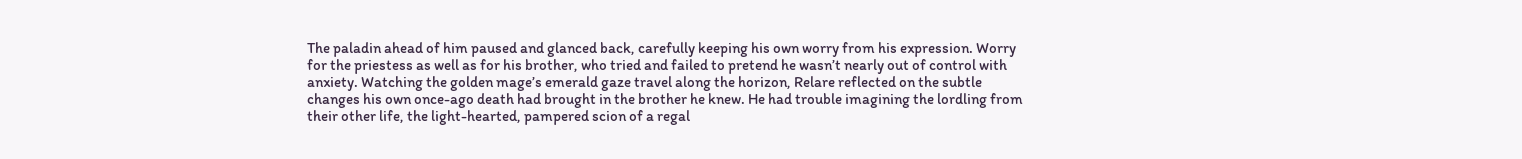The paladin ahead of him paused and glanced back, carefully keeping his own worry from his expression. Worry for the priestess as well as for his brother, who tried and failed to pretend he wasn’t nearly out of control with anxiety. Watching the golden mage’s emerald gaze travel along the horizon, Relare reflected on the subtle changes his own once-ago death had brought in the brother he knew. He had trouble imagining the lordling from their other life, the light-hearted, pampered scion of a regal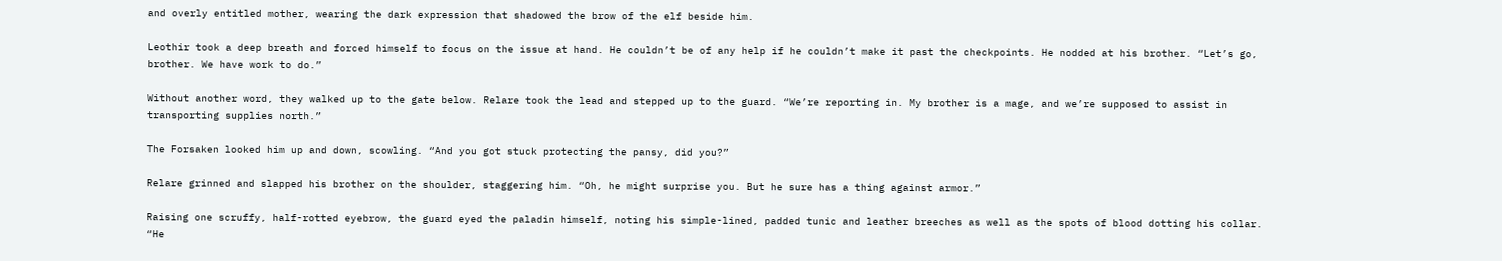and overly entitled mother, wearing the dark expression that shadowed the brow of the elf beside him.

Leothir took a deep breath and forced himself to focus on the issue at hand. He couldn’t be of any help if he couldn’t make it past the checkpoints. He nodded at his brother. “Let’s go, brother. We have work to do.”

Without another word, they walked up to the gate below. Relare took the lead and stepped up to the guard. “We’re reporting in. My brother is a mage, and we’re supposed to assist in transporting supplies north.”

The Forsaken looked him up and down, scowling. “And you got stuck protecting the pansy, did you?”

Relare grinned and slapped his brother on the shoulder, staggering him. “Oh, he might surprise you. But he sure has a thing against armor.”

Raising one scruffy, half-rotted eyebrow, the guard eyed the paladin himself, noting his simple-lined, padded tunic and leather breeches as well as the spots of blood dotting his collar. “He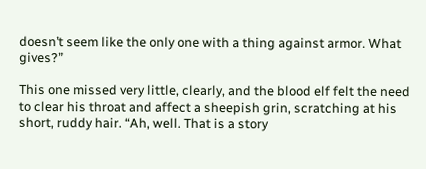doesn’t seem like the only one with a thing against armor. What gives?”

This one missed very little, clearly, and the blood elf felt the need to clear his throat and affect a sheepish grin, scratching at his short, ruddy hair. “Ah, well. That is a story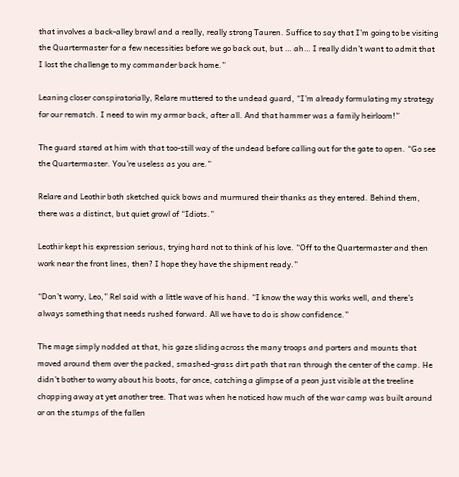that involves a back-alley brawl and a really, really strong Tauren. Suffice to say that I’m going to be visiting the Quartermaster for a few necessities before we go back out, but … ah… I really didn’t want to admit that I lost the challenge to my commander back home.”

Leaning closer conspiratorially, Relare muttered to the undead guard, “I’m already formulating my strategy for our rematch. I need to win my armor back, after all. And that hammer was a family heirloom!”

The guard stared at him with that too-still way of the undead before calling out for the gate to open. “Go see the Quartermaster. You’re useless as you are.”

Relare and Leothir both sketched quick bows and murmured their thanks as they entered. Behind them, there was a distinct, but quiet growl of “Idiots.”

Leothir kept his expression serious, trying hard not to think of his love. “Off to the Quartermaster and then work near the front lines, then? I hope they have the shipment ready.”

“Don’t worry, Leo,” Rel said with a little wave of his hand. “I know the way this works well, and there’s always something that needs rushed forward. All we have to do is show confidence.”

The mage simply nodded at that, his gaze sliding across the many troops and porters and mounts that moved around them over the packed, smashed-grass dirt path that ran through the center of the camp. He didn’t bother to worry about his boots, for once, catching a glimpse of a peon just visible at the treeline chopping away at yet another tree. That was when he noticed how much of the war camp was built around or on the stumps of the fallen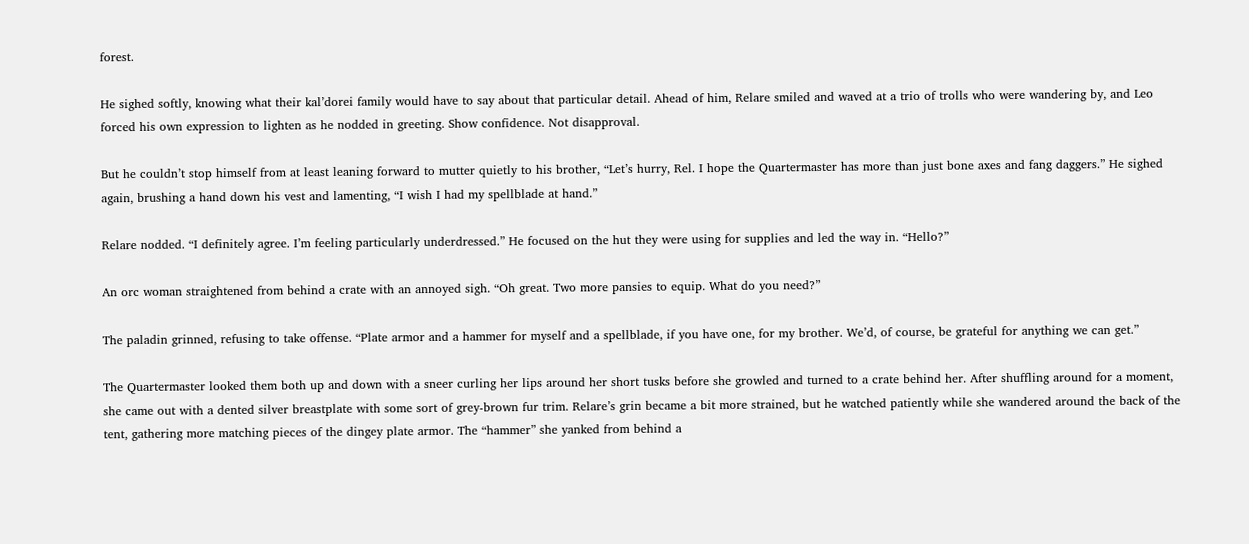forest.

He sighed softly, knowing what their kal’dorei family would have to say about that particular detail. Ahead of him, Relare smiled and waved at a trio of trolls who were wandering by, and Leo forced his own expression to lighten as he nodded in greeting. Show confidence. Not disapproval.

But he couldn’t stop himself from at least leaning forward to mutter quietly to his brother, “Let’s hurry, Rel. I hope the Quartermaster has more than just bone axes and fang daggers.” He sighed again, brushing a hand down his vest and lamenting, “I wish I had my spellblade at hand.”

Relare nodded. “I definitely agree. I’m feeling particularly underdressed.” He focused on the hut they were using for supplies and led the way in. “Hello?”

An orc woman straightened from behind a crate with an annoyed sigh. “Oh great. Two more pansies to equip. What do you need?”

The paladin grinned, refusing to take offense. “Plate armor and a hammer for myself and a spellblade, if you have one, for my brother. We’d, of course, be grateful for anything we can get.”

The Quartermaster looked them both up and down with a sneer curling her lips around her short tusks before she growled and turned to a crate behind her. After shuffling around for a moment, she came out with a dented silver breastplate with some sort of grey-brown fur trim. Relare’s grin became a bit more strained, but he watched patiently while she wandered around the back of the tent, gathering more matching pieces of the dingey plate armor. The “hammer” she yanked from behind a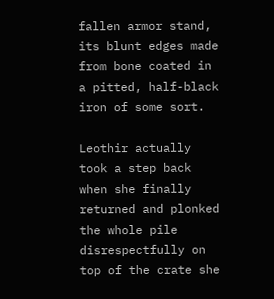fallen armor stand, its blunt edges made from bone coated in a pitted, half-black iron of some sort.

Leothir actually took a step back when she finally returned and plonked the whole pile disrespectfully on top of the crate she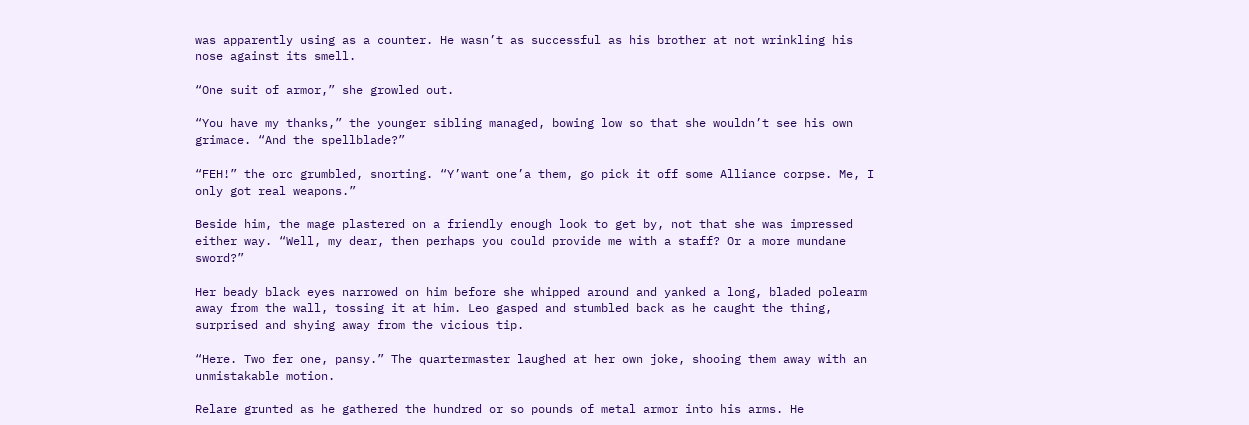was apparently using as a counter. He wasn’t as successful as his brother at not wrinkling his nose against its smell.

“One suit of armor,” she growled out.

“You have my thanks,” the younger sibling managed, bowing low so that she wouldn’t see his own grimace. “And the spellblade?”

“FEH!” the orc grumbled, snorting. “Y’want one’a them, go pick it off some Alliance corpse. Me, I only got real weapons.”

Beside him, the mage plastered on a friendly enough look to get by, not that she was impressed either way. “Well, my dear, then perhaps you could provide me with a staff? Or a more mundane sword?”

Her beady black eyes narrowed on him before she whipped around and yanked a long, bladed polearm away from the wall, tossing it at him. Leo gasped and stumbled back as he caught the thing, surprised and shying away from the vicious tip.

“Here. Two fer one, pansy.” The quartermaster laughed at her own joke, shooing them away with an unmistakable motion.

Relare grunted as he gathered the hundred or so pounds of metal armor into his arms. He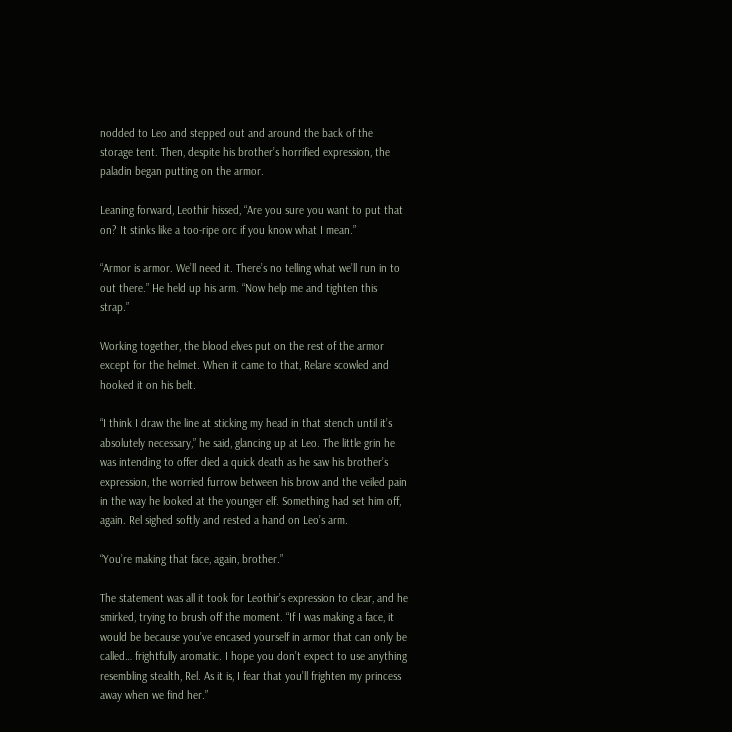nodded to Leo and stepped out and around the back of the storage tent. Then, despite his brother’s horrified expression, the paladin began putting on the armor.

Leaning forward, Leothir hissed, “Are you sure you want to put that on? It stinks like a too-ripe orc if you know what I mean.”

“Armor is armor. We’ll need it. There’s no telling what we’ll run in to out there.” He held up his arm. “Now help me and tighten this strap.”

Working together, the blood elves put on the rest of the armor except for the helmet. When it came to that, Relare scowled and hooked it on his belt.

“I think I draw the line at sticking my head in that stench until it’s absolutely necessary,” he said, glancing up at Leo. The little grin he was intending to offer died a quick death as he saw his brother’s expression, the worried furrow between his brow and the veiled pain in the way he looked at the younger elf. Something had set him off, again. Rel sighed softly and rested a hand on Leo’s arm.

“You’re making that face, again, brother.”

The statement was all it took for Leothir’s expression to clear, and he smirked, trying to brush off the moment. “If I was making a face, it would be because you’ve encased yourself in armor that can only be called… frightfully aromatic. I hope you don’t expect to use anything resembling stealth, Rel. As it is, I fear that you’ll frighten my princess away when we find her.”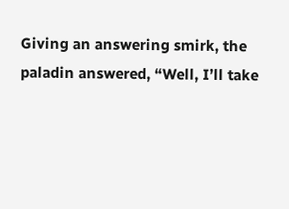Giving an answering smirk, the paladin answered, “Well, I’ll take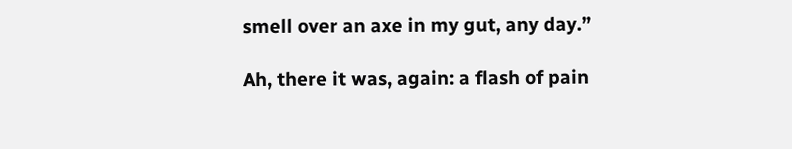smell over an axe in my gut, any day.”

Ah, there it was, again: a flash of pain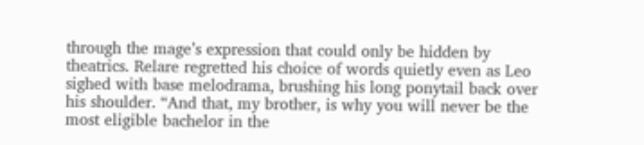through the mage’s expression that could only be hidden by theatrics. Relare regretted his choice of words quietly even as Leo sighed with base melodrama, brushing his long ponytail back over his shoulder. “And that, my brother, is why you will never be the most eligible bachelor in the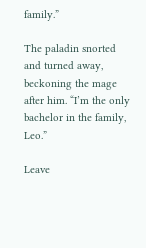family.”

The paladin snorted and turned away, beckoning the mage after him. “I’m the only bachelor in the family, Leo.”

Leave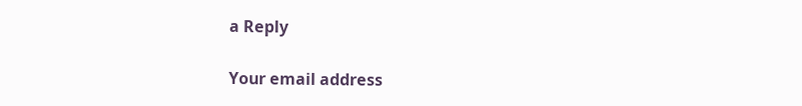a Reply

Your email address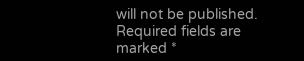will not be published. Required fields are marked *